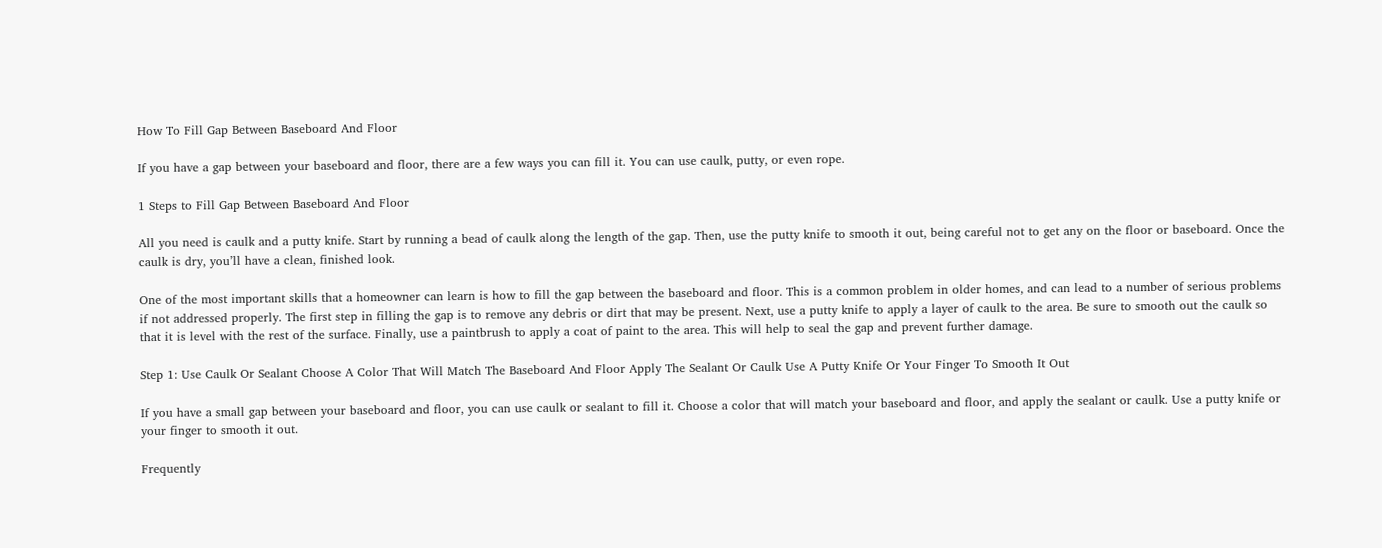How To Fill Gap Between Baseboard And Floor

If you have a gap between your baseboard and floor, there are a few ways you can fill it. You can use caulk, putty, or even rope.

1 Steps to Fill Gap Between Baseboard And Floor

All you need is caulk and a putty knife. Start by running a bead of caulk along the length of the gap. Then, use the putty knife to smooth it out, being careful not to get any on the floor or baseboard. Once the caulk is dry, you’ll have a clean, finished look.

One of the most important skills that a homeowner can learn is how to fill the gap between the baseboard and floor. This is a common problem in older homes, and can lead to a number of serious problems if not addressed properly. The first step in filling the gap is to remove any debris or dirt that may be present. Next, use a putty knife to apply a layer of caulk to the area. Be sure to smooth out the caulk so that it is level with the rest of the surface. Finally, use a paintbrush to apply a coat of paint to the area. This will help to seal the gap and prevent further damage.

Step 1: Use Caulk Or Sealant Choose A Color That Will Match The Baseboard And Floor Apply The Sealant Or Caulk Use A Putty Knife Or Your Finger To Smooth It Out

If you have a small gap between your baseboard and floor, you can use caulk or sealant to fill it. Choose a color that will match your baseboard and floor, and apply the sealant or caulk. Use a putty knife or your finger to smooth it out.

Frequently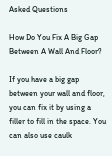Asked Questions

How Do You Fix A Big Gap Between A Wall And Floor?

If you have a big gap between your wall and floor, you can fix it by using a filler to fill in the space. You can also use caulk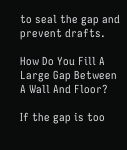to seal the gap and prevent drafts.

How Do You Fill A Large Gap Between A Wall And Floor?

If the gap is too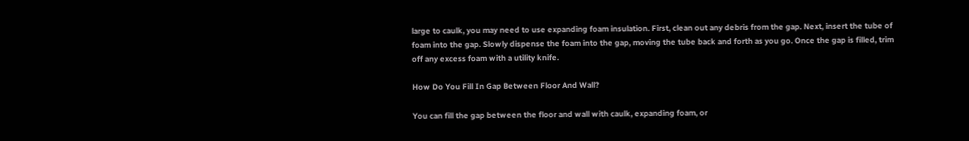large to caulk, you may need to use expanding foam insulation. First, clean out any debris from the gap. Next, insert the tube of foam into the gap. Slowly dispense the foam into the gap, moving the tube back and forth as you go. Once the gap is filled, trim off any excess foam with a utility knife.

How Do You Fill In Gap Between Floor And Wall?

You can fill the gap between the floor and wall with caulk, expanding foam, or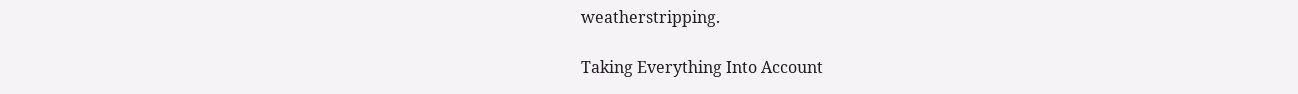weatherstripping.

Taking Everything Into Account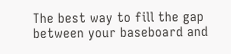The best way to fill the gap between your baseboard and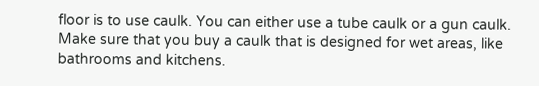floor is to use caulk. You can either use a tube caulk or a gun caulk. Make sure that you buy a caulk that is designed for wet areas, like bathrooms and kitchens.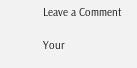Leave a Comment

Your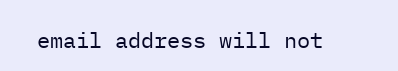email address will not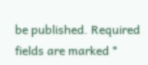be published. Required fields are marked *